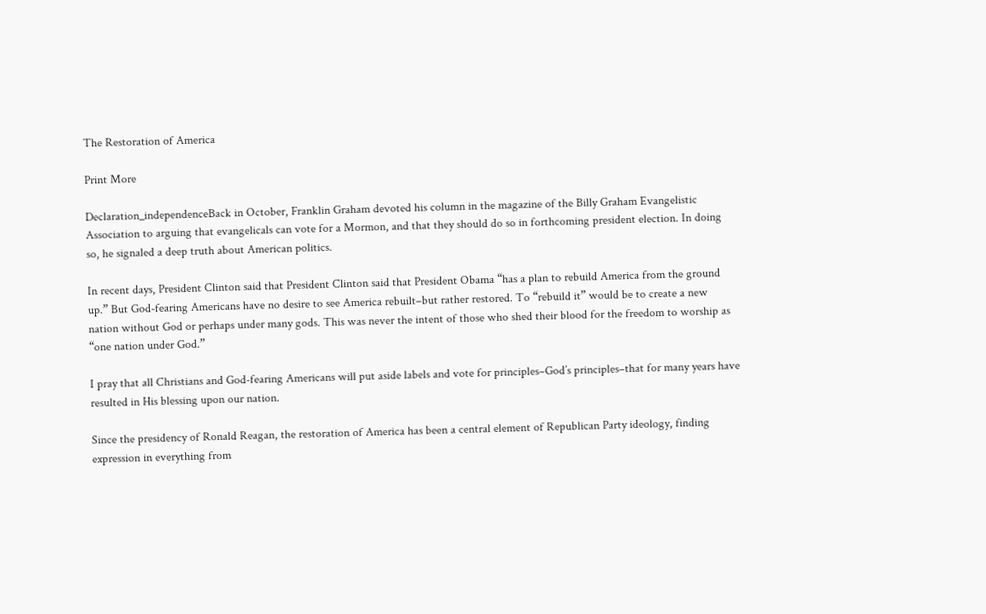The Restoration of America

Print More

Declaration_independenceBack in October, Franklin Graham devoted his column in the magazine of the Billy Graham Evangelistic Association to arguing that evangelicals can vote for a Mormon, and that they should do so in forthcoming president election. In doing so, he signaled a deep truth about American politics.

In recent days, President Clinton said that President Clinton said that President Obama “has a plan to rebuild America from the ground up.” But God-fearing Americans have no desire to see America rebuilt–but rather restored. To “rebuild it” would be to create a new nation without God or perhaps under many gods. This was never the intent of those who shed their blood for the freedom to worship as “one nation under God.”

I pray that all Christians and God-fearing Americans will put aside labels and vote for principles–God’s principles–that for many years have resulted in His blessing upon our nation.

Since the presidency of Ronald Reagan, the restoration of America has been a central element of Republican Party ideology, finding expression in everything from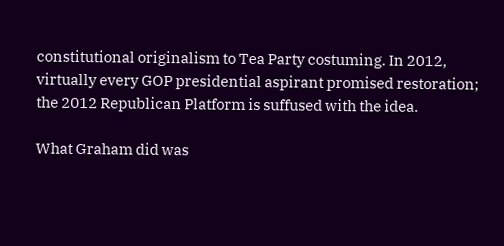constitutional originalism to Tea Party costuming. In 2012, virtually every GOP presidential aspirant promised restoration; the 2012 Republican Platform is suffused with the idea.

What Graham did was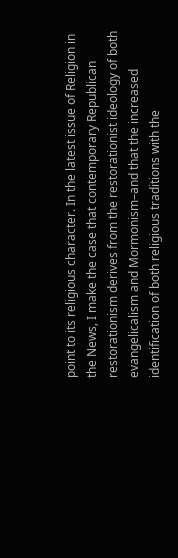point to its religious character. In the latest issue of Religion in the News, I make the case that contemporary Republican restorationism derives from the restorationist ideology of both evangelicalism and Mormonism–and that the increased identification of both religious traditions with the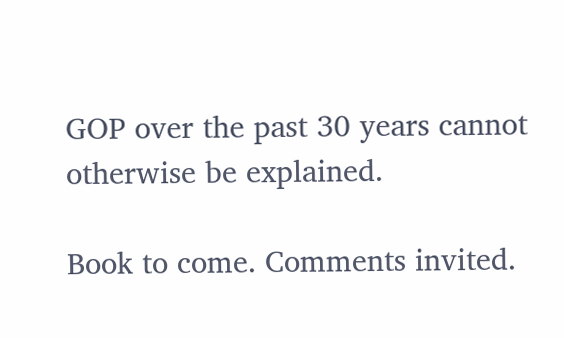GOP over the past 30 years cannot otherwise be explained.

Book to come. Comments invited.